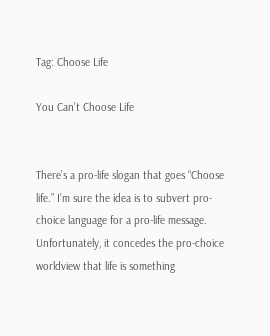Tag: Choose Life

You Can’t Choose Life


There’s a pro-life slogan that goes “Choose life.” I’m sure the idea is to subvert pro-choice language for a pro-life message. Unfortunately, it concedes the pro-choice worldview that life is something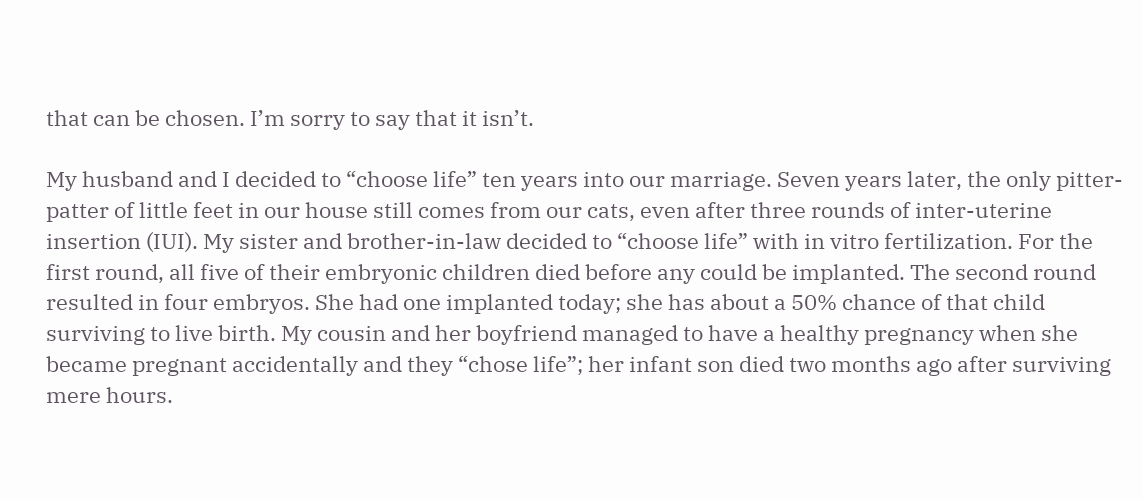that can be chosen. I’m sorry to say that it isn’t.

My husband and I decided to “choose life” ten years into our marriage. Seven years later, the only pitter-patter of little feet in our house still comes from our cats, even after three rounds of inter-uterine insertion (IUI). My sister and brother-in-law decided to “choose life” with in vitro fertilization. For the first round, all five of their embryonic children died before any could be implanted. The second round resulted in four embryos. She had one implanted today; she has about a 50% chance of that child surviving to live birth. My cousin and her boyfriend managed to have a healthy pregnancy when she became pregnant accidentally and they “chose life”; her infant son died two months ago after surviving mere hours.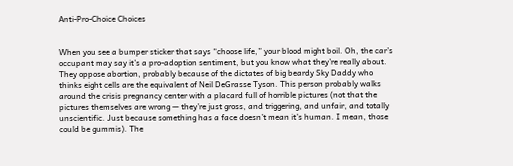Anti-Pro-Choice Choices


When you see a bumper sticker that says “choose life,” your blood might boil. Oh, the car’s occupant may say it’s a pro-adoption sentiment, but you know what they’re really about. They oppose abortion, probably because of the dictates of big beardy Sky Daddy who thinks eight cells are the equivalent of Neil DeGrasse Tyson. This person probably walks around the crisis pregnancy center with a placard full of horrible pictures (not that the pictures themselves are wrong — they’re just gross, and triggering, and unfair, and totally unscientific. Just because something has a face doesn’t mean it’s human. I mean, those could be gummis). The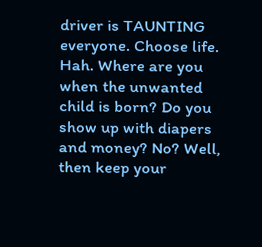driver is TAUNTING everyone. Choose life. Hah. Where are you when the unwanted child is born? Do you show up with diapers and money? No? Well, then keep your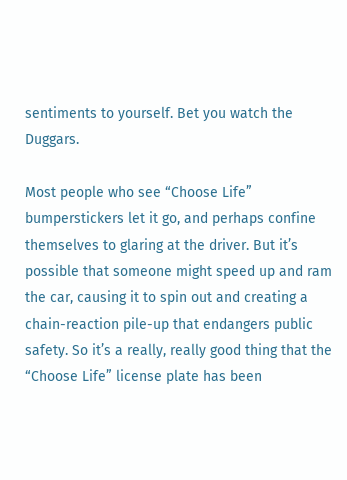sentiments to yourself. Bet you watch the Duggars.

Most people who see “Choose Life” bumperstickers let it go, and perhaps confine themselves to glaring at the driver. But it’s possible that someone might speed up and ram the car, causing it to spin out and creating a chain-reaction pile-up that endangers public safety. So it’s a really, really good thing that the “Choose Life” license plate has been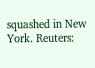squashed in New York. Reuters: